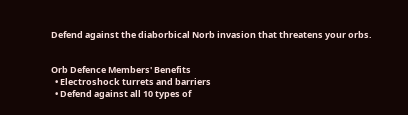Defend against the diaborbical Norb invasion that threatens your orbs.


Orb Defence Members' Benefits
  • Electroshock turrets and barriers
  • Defend against all 10 types of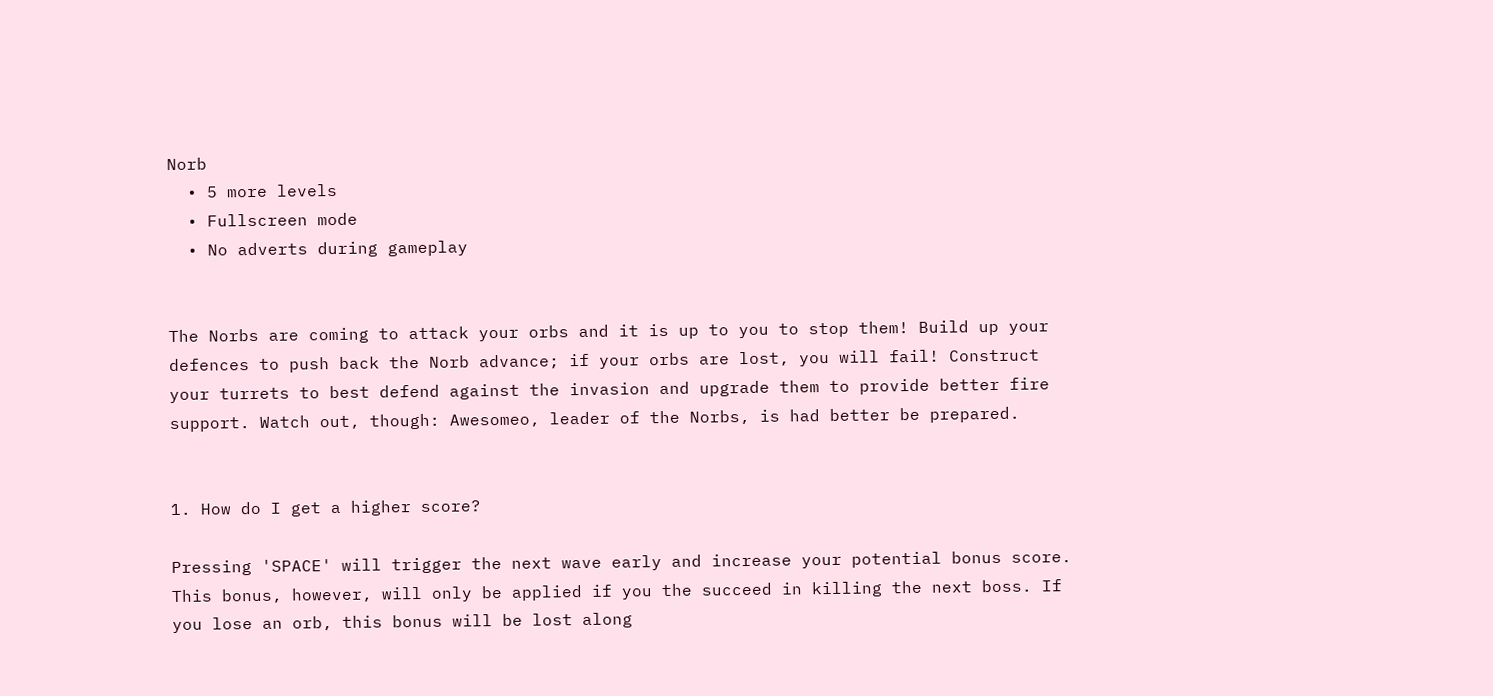Norb
  • 5 more levels
  • Fullscreen mode
  • No adverts during gameplay


The Norbs are coming to attack your orbs and it is up to you to stop them! Build up your defences to push back the Norb advance; if your orbs are lost, you will fail! Construct your turrets to best defend against the invasion and upgrade them to provide better fire support. Watch out, though: Awesomeo, leader of the Norbs, is had better be prepared.


1. How do I get a higher score?

Pressing 'SPACE' will trigger the next wave early and increase your potential bonus score. This bonus, however, will only be applied if you the succeed in killing the next boss. If you lose an orb, this bonus will be lost along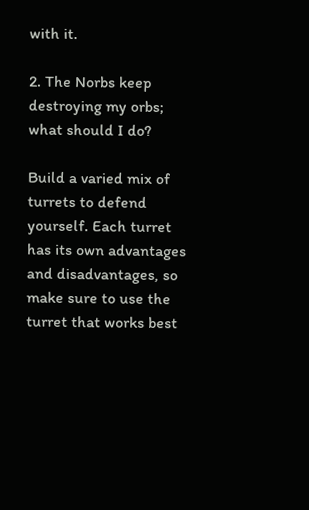with it.

2. The Norbs keep destroying my orbs; what should I do?

Build a varied mix of turrets to defend yourself. Each turret has its own advantages and disadvantages, so make sure to use the turret that works best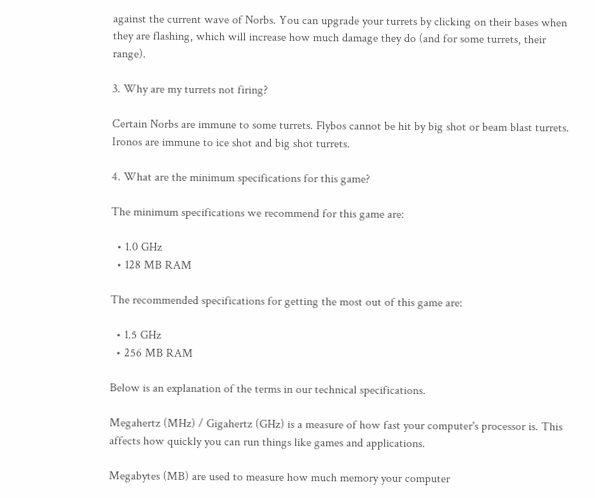against the current wave of Norbs. You can upgrade your turrets by clicking on their bases when they are flashing, which will increase how much damage they do (and for some turrets, their range).

3. Why are my turrets not firing?

Certain Norbs are immune to some turrets. Flybos cannot be hit by big shot or beam blast turrets. Ironos are immune to ice shot and big shot turrets.

4. What are the minimum specifications for this game?

The minimum specifications we recommend for this game are:

  • 1.0 GHz
  • 128 MB RAM

The recommended specifications for getting the most out of this game are:

  • 1.5 GHz
  • 256 MB RAM

Below is an explanation of the terms in our technical specifications.

Megahertz (MHz) / Gigahertz (GHz) is a measure of how fast your computer's processor is. This affects how quickly you can run things like games and applications.

Megabytes (MB) are used to measure how much memory your computer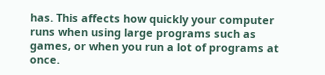has. This affects how quickly your computer runs when using large programs such as games, or when you run a lot of programs at once.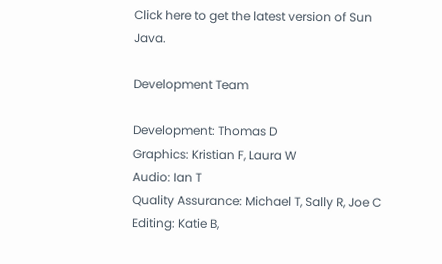Click here to get the latest version of Sun Java.

Development Team

Development: Thomas D
Graphics: Kristian F, Laura W
Audio: Ian T
Quality Assurance: Michael T, Sally R, Joe C
Editing: Katie B,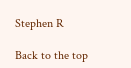Stephen R

Back to the top